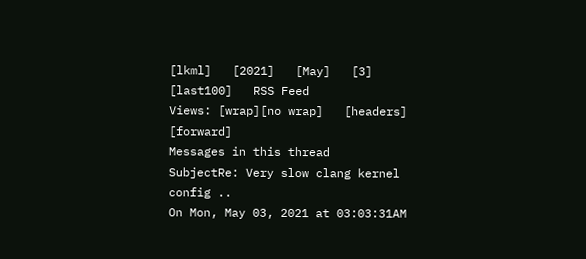[lkml]   [2021]   [May]   [3]   [last100]   RSS Feed
Views: [wrap][no wrap]   [headers]  [forward]
Messages in this thread
SubjectRe: Very slow clang kernel config ..
On Mon, May 03, 2021 at 03:03:31AM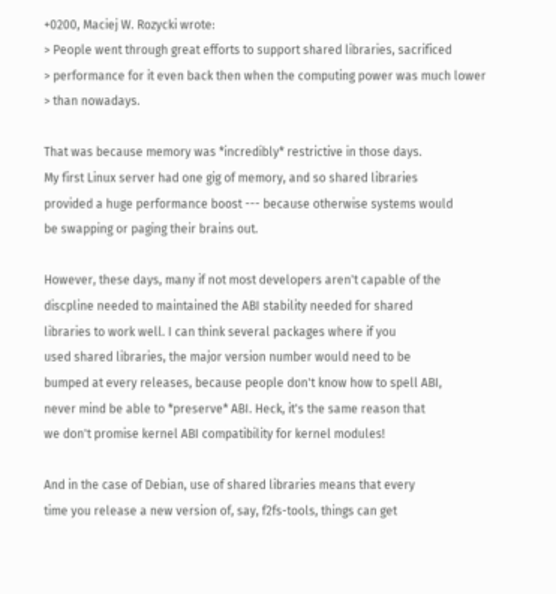+0200, Maciej W. Rozycki wrote:
> People went through great efforts to support shared libraries, sacrificed
> performance for it even back then when the computing power was much lower
> than nowadays.

That was because memory was *incredibly* restrictive in those days.
My first Linux server had one gig of memory, and so shared libraries
provided a huge performance boost --- because otherwise systems would
be swapping or paging their brains out.

However, these days, many if not most developers aren't capable of the
discpline needed to maintained the ABI stability needed for shared
libraries to work well. I can think several packages where if you
used shared libraries, the major version number would need to be
bumped at every releases, because people don't know how to spell ABI,
never mind be able to *preserve* ABI. Heck, it's the same reason that
we don't promise kernel ABI compatibility for kernel modules!

And in the case of Debian, use of shared libraries means that every
time you release a new version of, say, f2fs-tools, things can get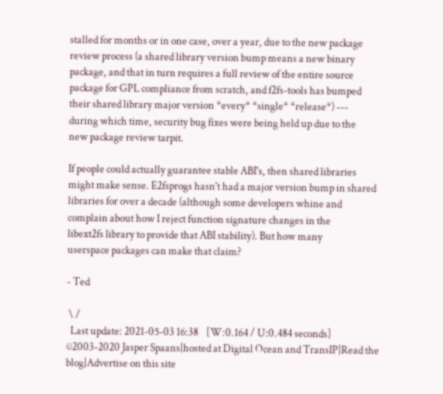stalled for months or in one case, over a year, due to the new package
review process (a shared library version bump means a new binary
package, and that in turn requires a full review of the entire source
package for GPL compliance from scratch, and f2fs-tools has bumped
their shared library major version *every* *single* *release*) ---
during which time, security bug fixes were being held up due to the
new package review tarpit.

If people could actually guarantee stable ABI's, then shared libraries
might make sense. E2fsprogs hasn't had a major version bump in shared
libraries for over a decade (although some developers whine and
complain about how I reject function signature changes in the
libext2fs library to provide that ABI stability). But how many
userspace packages can make that claim?

- Ted

 \ /
  Last update: 2021-05-03 16:38    [W:0.164 / U:0.484 seconds]
©2003-2020 Jasper Spaans|hosted at Digital Ocean and TransIP|Read the blog|Advertise on this site